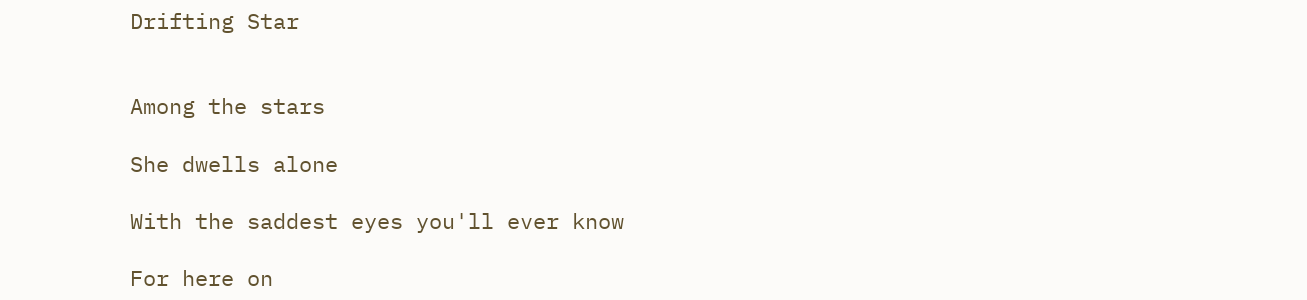Drifting Star


Among the stars

She dwells alone

With the saddest eyes you'll ever know

For here on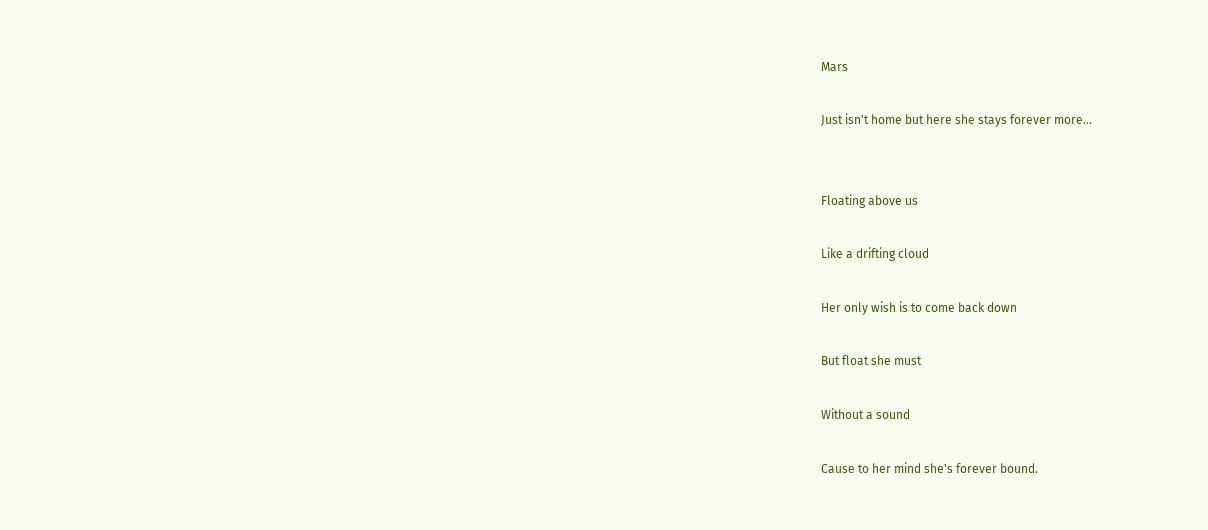Mars

Just isn't home but here she stays forever more...


Floating above us

Like a drifting cloud

Her only wish is to come back down

But float she must

Without a sound

Cause to her mind she's forever bound.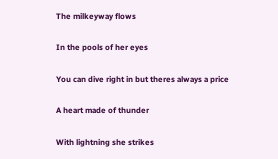The milkeyway flows

In the pools of her eyes

You can dive right in but theres always a price

A heart made of thunder

With lightning she strikes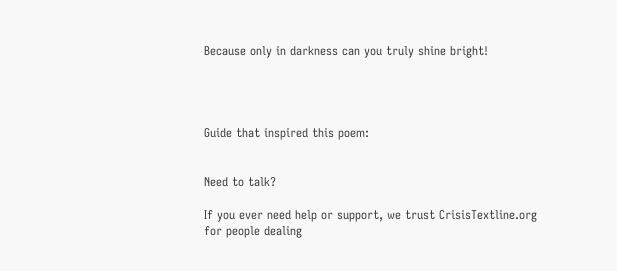Because only in darkness can you truly shine bright!




Guide that inspired this poem:


Need to talk?

If you ever need help or support, we trust CrisisTextline.org for people dealing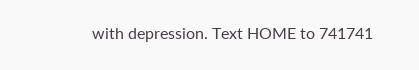with depression. Text HOME to 741741